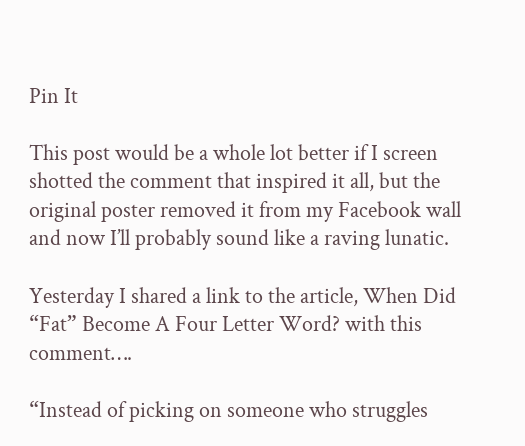Pin It

This post would be a whole lot better if I screen shotted the comment that inspired it all, but the original poster removed it from my Facebook wall and now I’ll probably sound like a raving lunatic.

Yesterday I shared a link to the article, When Did “Fat” Become A Four Letter Word? with this comment….

“Instead of picking on someone who struggles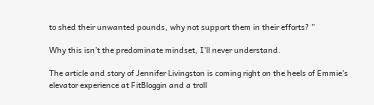to shed their unwanted pounds, why not support them in their efforts? ”

Why this isn’t the predominate mindset, I’ll never understand.

The article and story of Jennifer Livingston is coming right on the heels of Emmie’s elevator experience at FitBloggin and a troll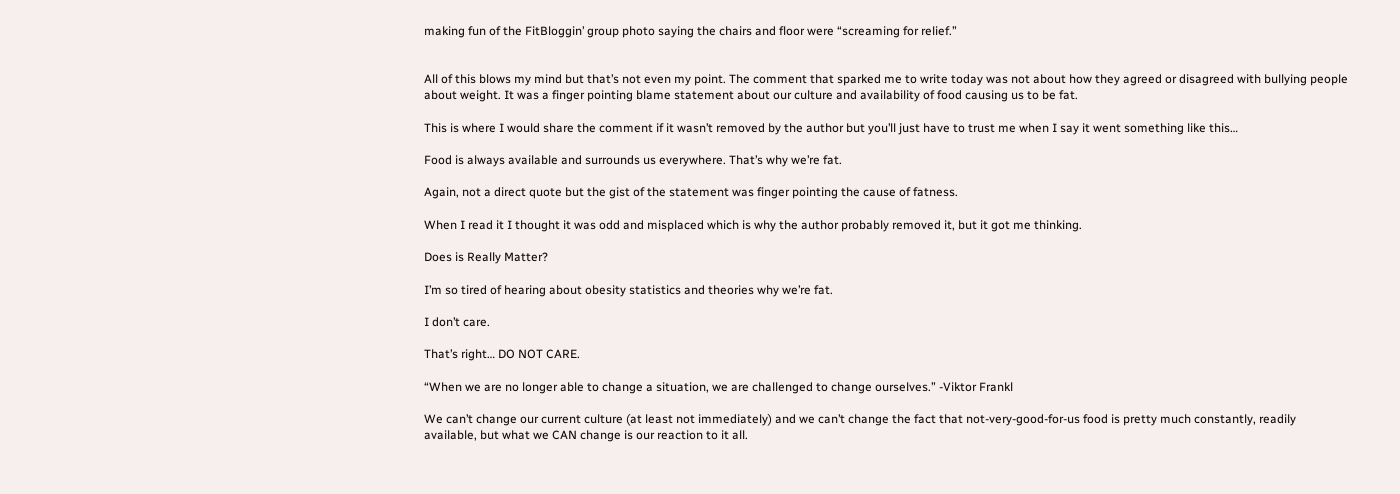making fun of the FitBloggin’ group photo saying the chairs and floor were “screaming for relief.”


All of this blows my mind but that’s not even my point. The comment that sparked me to write today was not about how they agreed or disagreed with bullying people about weight. It was a finger pointing blame statement about our culture and availability of food causing us to be fat.

This is where I would share the comment if it wasn’t removed by the author but you’ll just have to trust me when I say it went something like this…

Food is always available and surrounds us everywhere. That’s why we’re fat.

Again, not a direct quote but the gist of the statement was finger pointing the cause of fatness.

When I read it I thought it was odd and misplaced which is why the author probably removed it, but it got me thinking.

Does is Really Matter?

I’m so tired of hearing about obesity statistics and theories why we’re fat.

I don’t care.

That’s right… DO NOT CARE.

“When we are no longer able to change a situation, we are challenged to change ourselves.” -Viktor Frankl

We can’t change our current culture (at least not immediately) and we can’t change the fact that not-very-good-for-us food is pretty much constantly, readily available, but what we CAN change is our reaction to it all.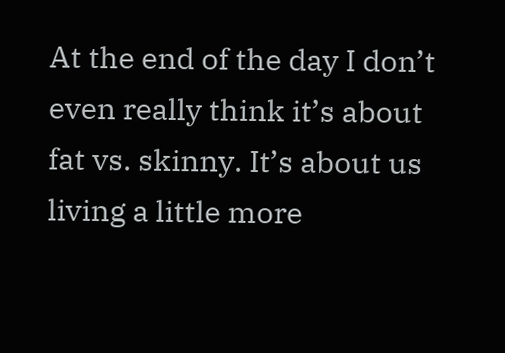At the end of the day I don’t even really think it’s about fat vs. skinny. It’s about us living a little more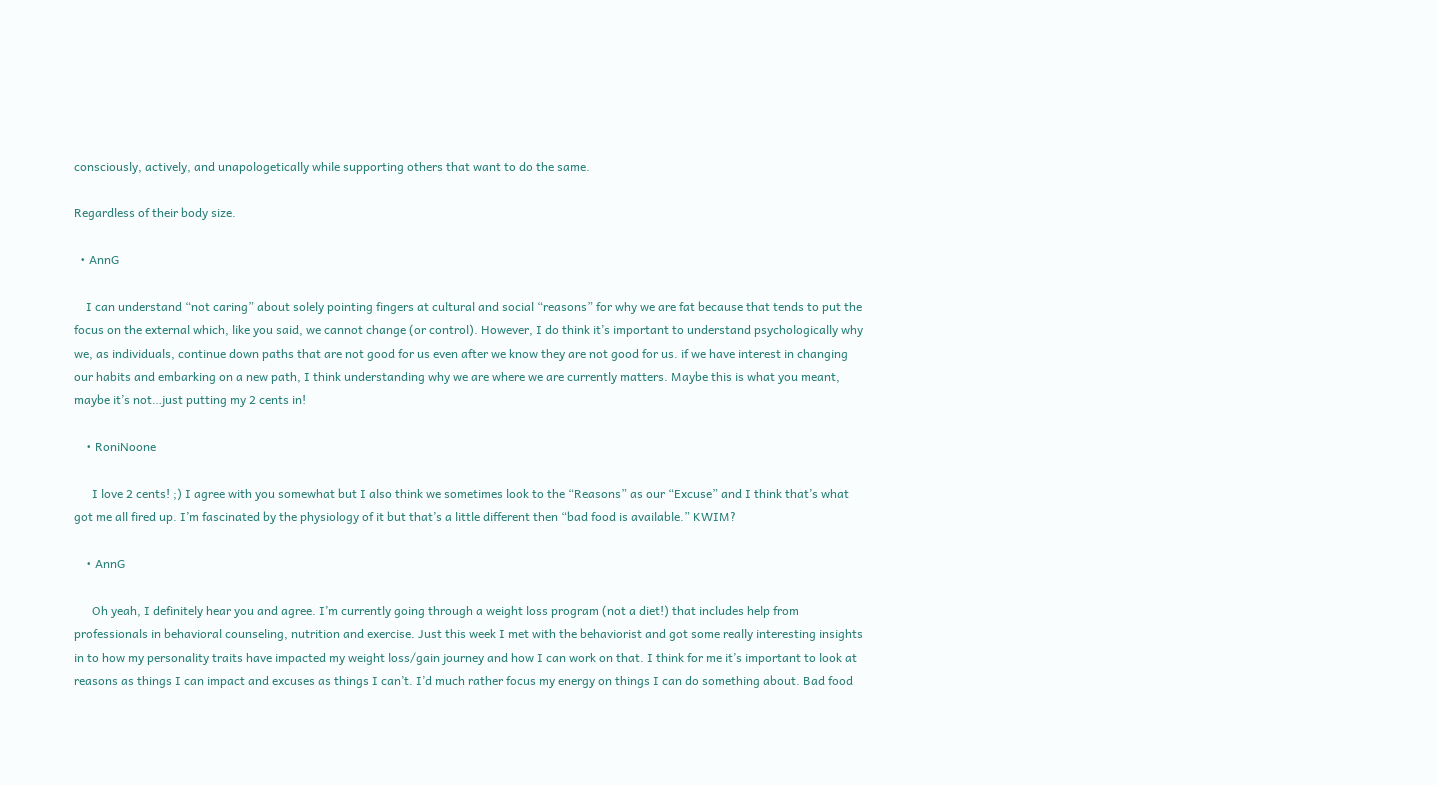consciously, actively, and unapologetically while supporting others that want to do the same.

Regardless of their body size.

  • AnnG

    I can understand “not caring” about solely pointing fingers at cultural and social “reasons” for why we are fat because that tends to put the focus on the external which, like you said, we cannot change (or control). However, I do think it’s important to understand psychologically why we, as individuals, continue down paths that are not good for us even after we know they are not good for us. if we have interest in changing our habits and embarking on a new path, I think understanding why we are where we are currently matters. Maybe this is what you meant, maybe it’s not…just putting my 2 cents in!

    • RoniNoone

      I love 2 cents! ;) I agree with you somewhat but I also think we sometimes look to the “Reasons” as our “Excuse” and I think that’s what got me all fired up. I’m fascinated by the physiology of it but that’s a little different then “bad food is available.” KWIM?

    • AnnG

      Oh yeah, I definitely hear you and agree. I’m currently going through a weight loss program (not a diet!) that includes help from professionals in behavioral counseling, nutrition and exercise. Just this week I met with the behaviorist and got some really interesting insights in to how my personality traits have impacted my weight loss/gain journey and how I can work on that. I think for me it’s important to look at reasons as things I can impact and excuses as things I can’t. I’d much rather focus my energy on things I can do something about. Bad food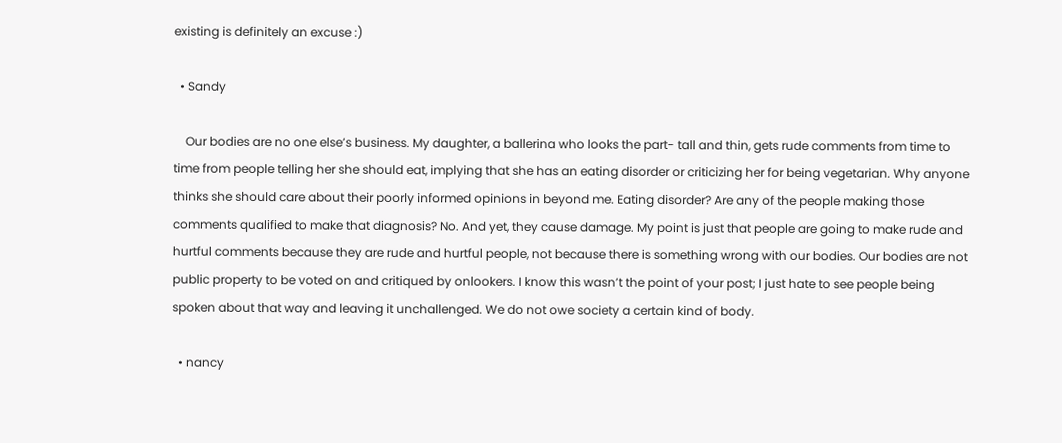existing is definitely an excuse :)

  • Sandy

    Our bodies are no one else’s business. My daughter, a ballerina who looks the part- tall and thin, gets rude comments from time to time from people telling her she should eat, implying that she has an eating disorder or criticizing her for being vegetarian. Why anyone thinks she should care about their poorly informed opinions in beyond me. Eating disorder? Are any of the people making those comments qualified to make that diagnosis? No. And yet, they cause damage. My point is just that people are going to make rude and hurtful comments because they are rude and hurtful people, not because there is something wrong with our bodies. Our bodies are not public property to be voted on and critiqued by onlookers. I know this wasn’t the point of your post; I just hate to see people being spoken about that way and leaving it unchallenged. We do not owe society a certain kind of body.

  • nancy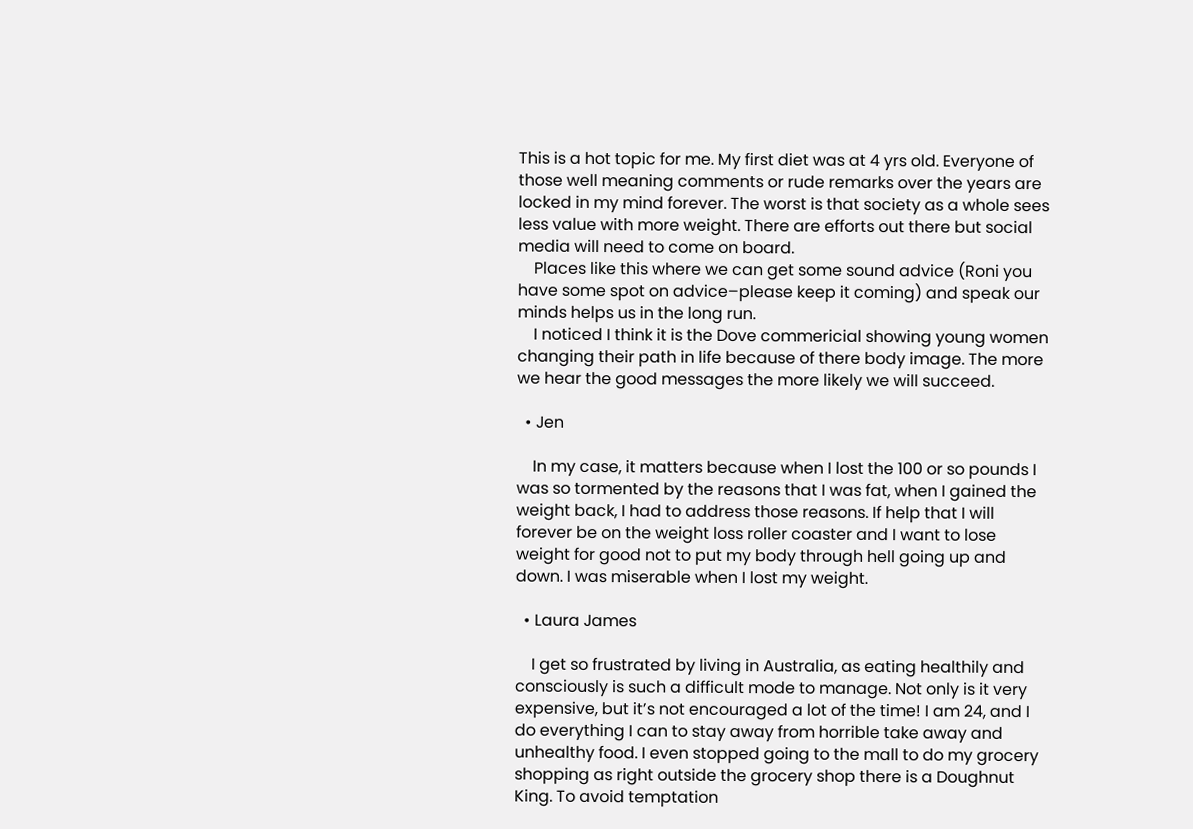This is a hot topic for me. My first diet was at 4 yrs old. Everyone of those well meaning comments or rude remarks over the years are locked in my mind forever. The worst is that society as a whole sees less value with more weight. There are efforts out there but social media will need to come on board.
    Places like this where we can get some sound advice (Roni you have some spot on advice–please keep it coming) and speak our minds helps us in the long run.
    I noticed I think it is the Dove commericial showing young women changing their path in life because of there body image. The more we hear the good messages the more likely we will succeed.

  • Jen

    In my case, it matters because when I lost the 100 or so pounds I was so tormented by the reasons that I was fat, when I gained the weight back, I had to address those reasons. If help that I will forever be on the weight loss roller coaster and I want to lose weight for good not to put my body through hell going up and down. I was miserable when I lost my weight.

  • Laura James

    I get so frustrated by living in Australia, as eating healthily and consciously is such a difficult mode to manage. Not only is it very expensive, but it’s not encouraged a lot of the time! I am 24, and I do everything I can to stay away from horrible take away and unhealthy food. I even stopped going to the mall to do my grocery shopping as right outside the grocery shop there is a Doughnut King. To avoid temptation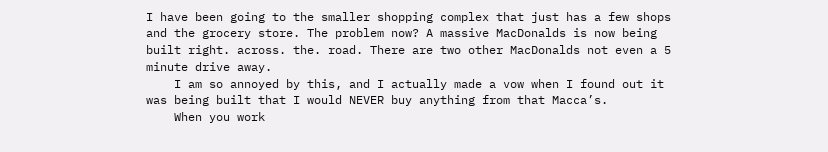I have been going to the smaller shopping complex that just has a few shops and the grocery store. The problem now? A massive MacDonalds is now being built right. across. the. road. There are two other MacDonalds not even a 5 minute drive away.
    I am so annoyed by this, and I actually made a vow when I found out it was being built that I would NEVER buy anything from that Macca’s.
    When you work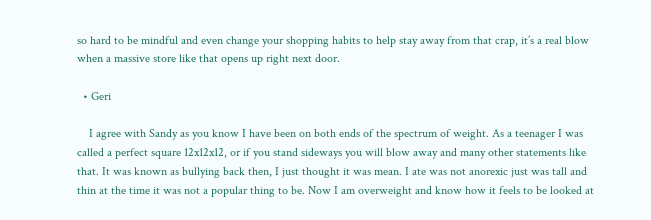so hard to be mindful and even change your shopping habits to help stay away from that crap, it’s a real blow when a massive store like that opens up right next door.

  • Geri

    I agree with Sandy as you know I have been on both ends of the spectrum of weight. As a teenager I was called a perfect square 12x12x12, or if you stand sideways you will blow away and many other statements like that. It was known as bullying back then, I just thought it was mean. I ate was not anorexic just was tall and thin at the time it was not a popular thing to be. Now I am overweight and know how it feels to be looked at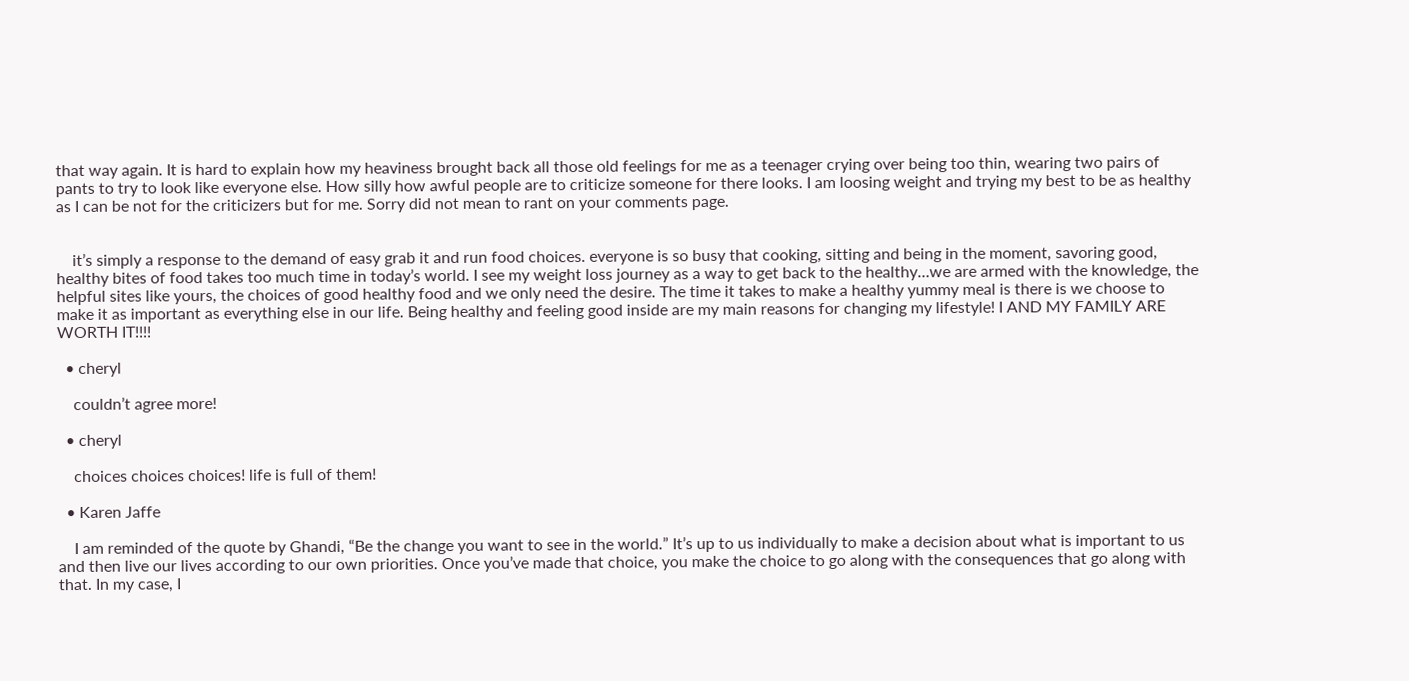that way again. It is hard to explain how my heaviness brought back all those old feelings for me as a teenager crying over being too thin, wearing two pairs of pants to try to look like everyone else. How silly how awful people are to criticize someone for there looks. I am loosing weight and trying my best to be as healthy as I can be not for the criticizers but for me. Sorry did not mean to rant on your comments page.


    it’s simply a response to the demand of easy grab it and run food choices. everyone is so busy that cooking, sitting and being in the moment, savoring good, healthy bites of food takes too much time in today’s world. I see my weight loss journey as a way to get back to the healthy…we are armed with the knowledge, the helpful sites like yours, the choices of good healthy food and we only need the desire. The time it takes to make a healthy yummy meal is there is we choose to make it as important as everything else in our life. Being healthy and feeling good inside are my main reasons for changing my lifestyle! I AND MY FAMILY ARE WORTH IT!!!!

  • cheryl

    couldn’t agree more!

  • cheryl

    choices choices choices! life is full of them!

  • Karen Jaffe

    I am reminded of the quote by Ghandi, “Be the change you want to see in the world.” It’s up to us individually to make a decision about what is important to us and then live our lives according to our own priorities. Once you’ve made that choice, you make the choice to go along with the consequences that go along with that. In my case, I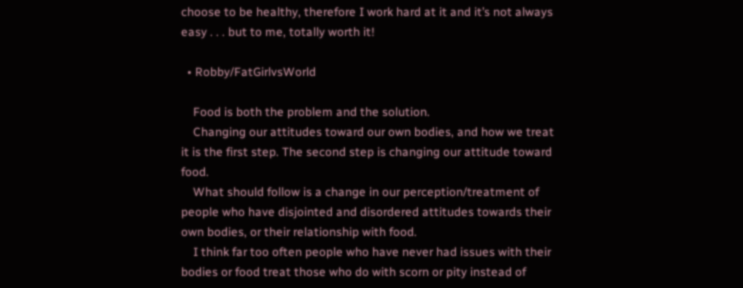choose to be healthy, therefore I work hard at it and it’s not always easy . . . but to me, totally worth it!

  • Robby/FatGirlvsWorld

    Food is both the problem and the solution.
    Changing our attitudes toward our own bodies, and how we treat it is the first step. The second step is changing our attitude toward food.
    What should follow is a change in our perception/treatment of people who have disjointed and disordered attitudes towards their own bodies, or their relationship with food.
    I think far too often people who have never had issues with their bodies or food treat those who do with scorn or pity instead of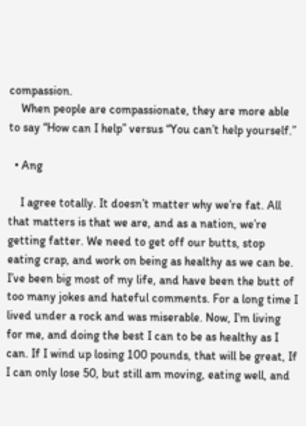compassion.
    When people are compassionate, they are more able to say “How can I help” versus “You can’t help yourself.”

  • Ang

    I agree totally. It doesn’t matter why we’re fat. All that matters is that we are, and as a nation, we’re getting fatter. We need to get off our butts, stop eating crap, and work on being as healthy as we can be. I’ve been big most of my life, and have been the butt of too many jokes and hateful comments. For a long time I lived under a rock and was miserable. Now, I’m living for me, and doing the best I can to be as healthy as I can. If I wind up losing 100 pounds, that will be great, If I can only lose 50, but still am moving, eating well, and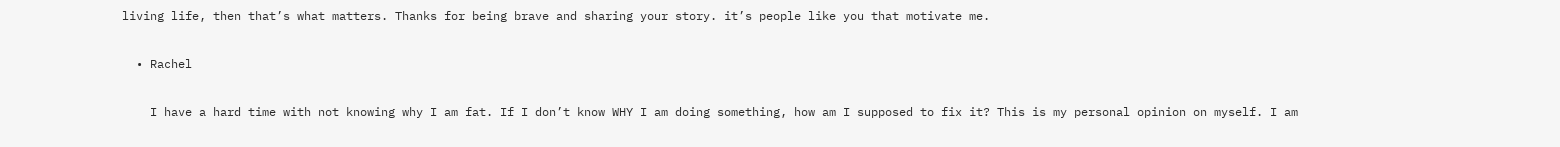living life, then that’s what matters. Thanks for being brave and sharing your story. it’s people like you that motivate me.

  • Rachel

    I have a hard time with not knowing why I am fat. If I don’t know WHY I am doing something, how am I supposed to fix it? This is my personal opinion on myself. I am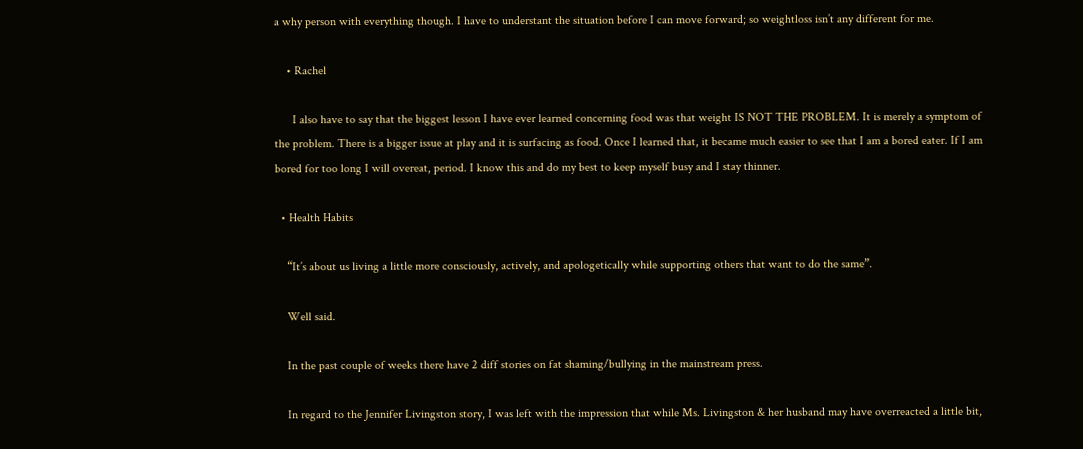a why person with everything though. I have to understant the situation before I can move forward; so weightloss isn’t any different for me.

    • Rachel

      I also have to say that the biggest lesson I have ever learned concerning food was that weight IS NOT THE PROBLEM. It is merely a symptom of the problem. There is a bigger issue at play and it is surfacing as food. Once I learned that, it became much easier to see that I am a bored eater. If I am bored for too long I will overeat, period. I know this and do my best to keep myself busy and I stay thinner.

  • Health Habits

    “It’s about us living a little more consciously, actively, and apologetically while supporting others that want to do the same”.

    Well said.

    In the past couple of weeks there have 2 diff stories on fat shaming/bullying in the mainstream press.

    In regard to the Jennifer Livingston story, I was left with the impression that while Ms. Livingston & her husband may have overreacted a little bit,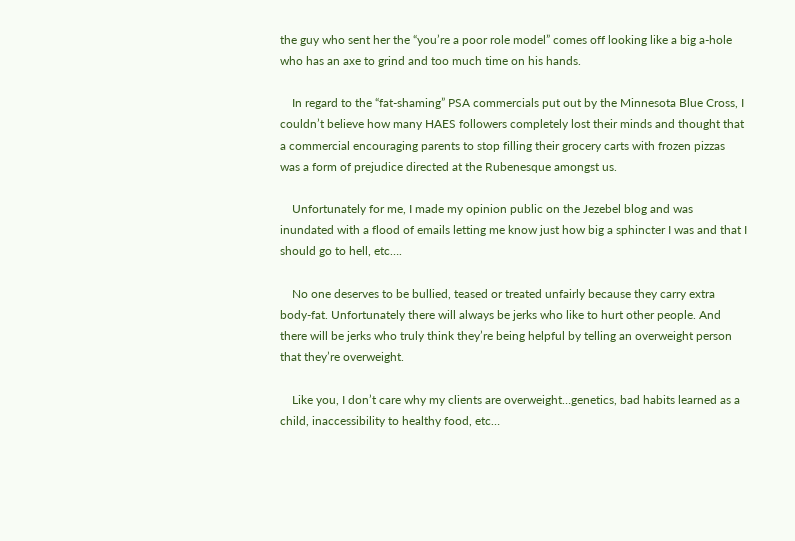the guy who sent her the “you’re a poor role model” comes off looking like a big a-hole who has an axe to grind and too much time on his hands.

    In regard to the “fat-shaming” PSA commercials put out by the Minnesota Blue Cross, I couldn’t believe how many HAES followers completely lost their minds and thought that a commercial encouraging parents to stop filling their grocery carts with frozen pizzas was a form of prejudice directed at the Rubenesque amongst us.

    Unfortunately for me, I made my opinion public on the Jezebel blog and was inundated with a flood of emails letting me know just how big a sphincter I was and that I should go to hell, etc….

    No one deserves to be bullied, teased or treated unfairly because they carry extra body-fat. Unfortunately there will always be jerks who like to hurt other people. And there will be jerks who truly think they’re being helpful by telling an overweight person that they’re overweight.

    Like you, I don’t care why my clients are overweight…genetics, bad habits learned as a child, inaccessibility to healthy food, etc…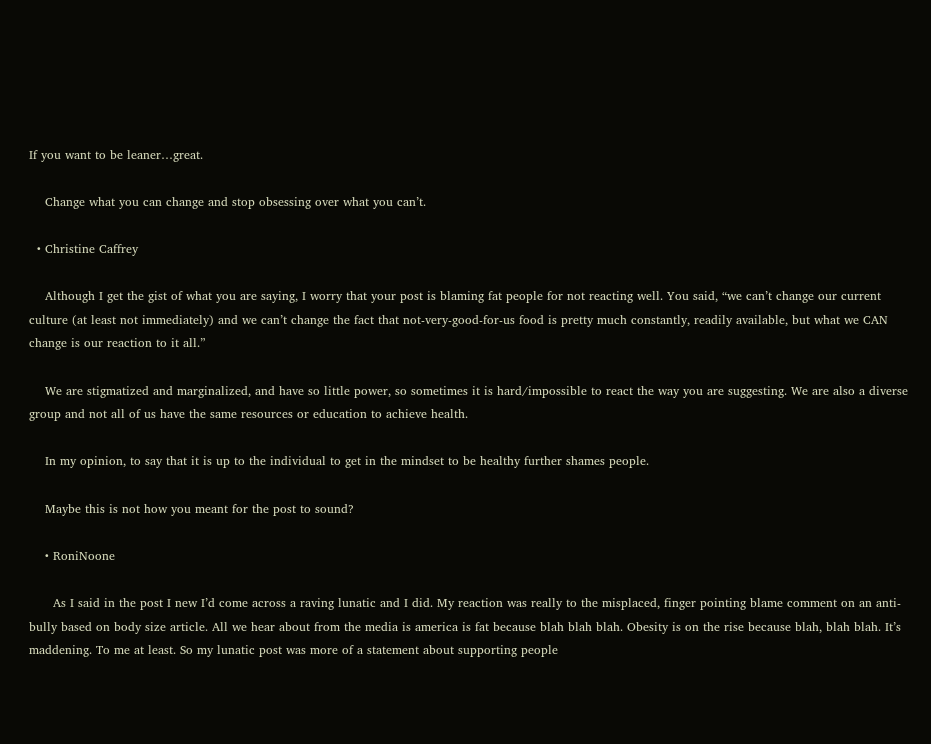If you want to be leaner…great.

    Change what you can change and stop obsessing over what you can’t.

  • Christine Caffrey

    Although I get the gist of what you are saying, I worry that your post is blaming fat people for not reacting well. You said, “we can’t change our current culture (at least not immediately) and we can’t change the fact that not-very-good-for-us food is pretty much constantly, readily available, but what we CAN change is our reaction to it all.”

    We are stigmatized and marginalized, and have so little power, so sometimes it is hard/impossible to react the way you are suggesting. We are also a diverse group and not all of us have the same resources or education to achieve health.

    In my opinion, to say that it is up to the individual to get in the mindset to be healthy further shames people.

    Maybe this is not how you meant for the post to sound?

    • RoniNoone

      As I said in the post I new I’d come across a raving lunatic and I did. My reaction was really to the misplaced, finger pointing blame comment on an anti-bully based on body size article. All we hear about from the media is america is fat because blah blah blah. Obesity is on the rise because blah, blah blah. It’s maddening. To me at least. So my lunatic post was more of a statement about supporting people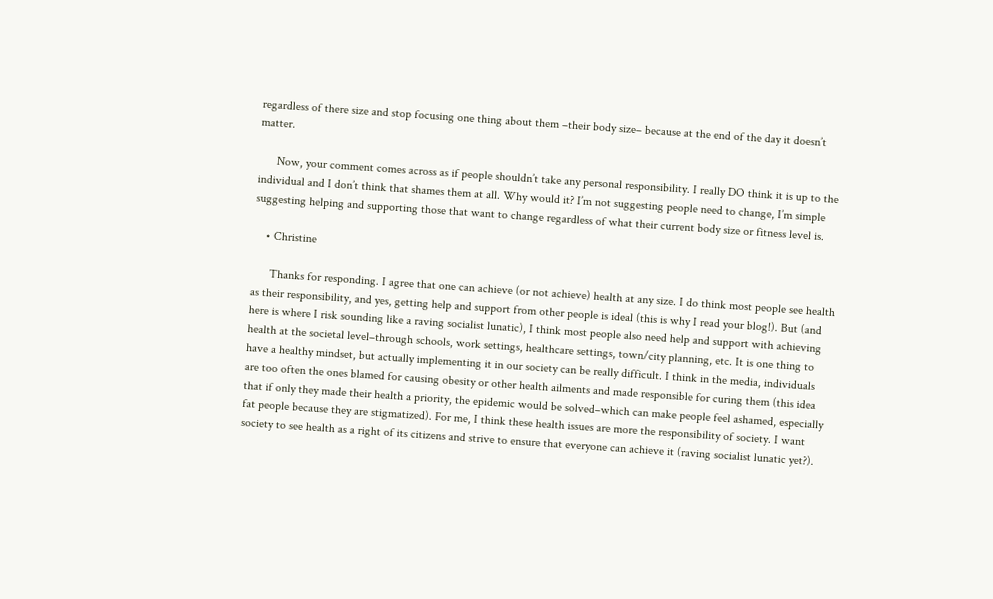regardless of there size and stop focusing one thing about them –their body size– because at the end of the day it doesn’t matter.

      Now, your comment comes across as if people shouldn’t take any personal responsibility. I really DO think it is up to the individual and I don’t think that shames them at all. Why would it? I’m not suggesting people need to change, I’m simple suggesting helping and supporting those that want to change regardless of what their current body size or fitness level is.

    • Christine

      Thanks for responding. I agree that one can achieve (or not achieve) health at any size. I do think most people see health as their responsibility, and yes, getting help and support from other people is ideal (this is why I read your blog!). But (and here is where I risk sounding like a raving socialist lunatic), I think most people also need help and support with achieving health at the societal level–through schools, work settings, healthcare settings, town/city planning, etc. It is one thing to have a healthy mindset, but actually implementing it in our society can be really difficult. I think in the media, individuals are too often the ones blamed for causing obesity or other health ailments and made responsible for curing them (this idea that if only they made their health a priority, the epidemic would be solved–which can make people feel ashamed, especially fat people because they are stigmatized). For me, I think these health issues are more the responsibility of society. I want society to see health as a right of its citizens and strive to ensure that everyone can achieve it (raving socialist lunatic yet?).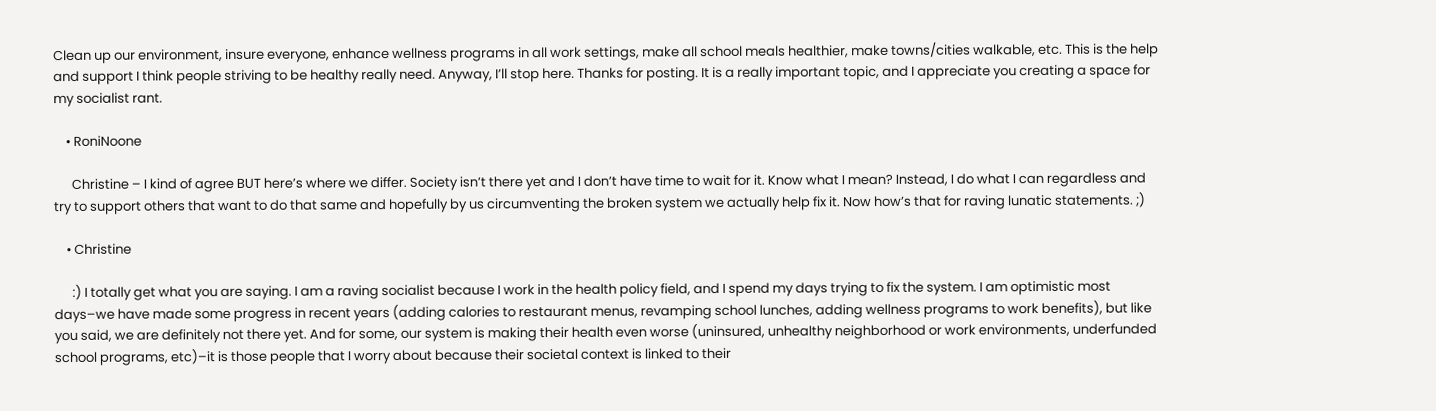Clean up our environment, insure everyone, enhance wellness programs in all work settings, make all school meals healthier, make towns/cities walkable, etc. This is the help and support I think people striving to be healthy really need. Anyway, I’ll stop here. Thanks for posting. It is a really important topic, and I appreciate you creating a space for my socialist rant.

    • RoniNoone

      Christine – I kind of agree BUT here’s where we differ. Society isn’t there yet and I don’t have time to wait for it. Know what I mean? Instead, I do what I can regardless and try to support others that want to do that same and hopefully by us circumventing the broken system we actually help fix it. Now how’s that for raving lunatic statements. ;)

    • Christine

      :) I totally get what you are saying. I am a raving socialist because I work in the health policy field, and I spend my days trying to fix the system. I am optimistic most days–we have made some progress in recent years (adding calories to restaurant menus, revamping school lunches, adding wellness programs to work benefits), but like you said, we are definitely not there yet. And for some, our system is making their health even worse (uninsured, unhealthy neighborhood or work environments, underfunded school programs, etc)–it is those people that I worry about because their societal context is linked to their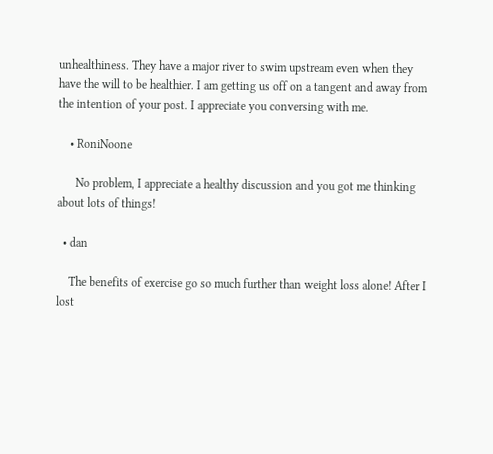unhealthiness. They have a major river to swim upstream even when they have the will to be healthier. I am getting us off on a tangent and away from the intention of your post. I appreciate you conversing with me.

    • RoniNoone

      No problem, I appreciate a healthy discussion and you got me thinking about lots of things!

  • dan

    The benefits of exercise go so much further than weight loss alone! After I lost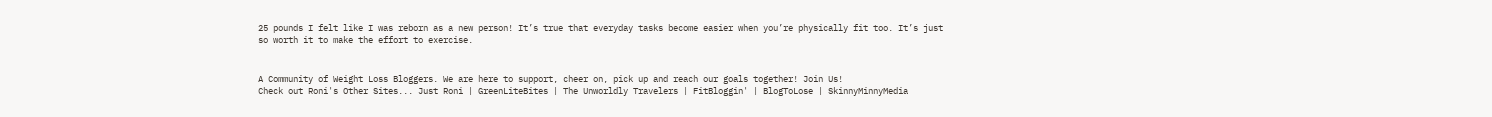25 pounds I felt like I was reborn as a new person! It’s true that everyday tasks become easier when you’re physically fit too. It’s just so worth it to make the effort to exercise.


A Community of Weight Loss Bloggers. We are here to support, cheer on, pick up and reach our goals together! Join Us!
Check out Roni's Other Sites... Just Roni | GreenLiteBites | The Unworldly Travelers | FitBloggin' | BlogToLose | SkinnyMinnyMedia